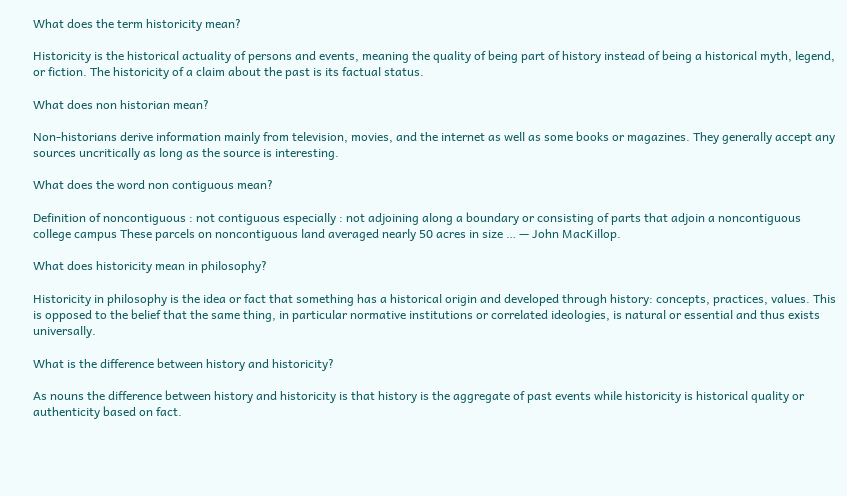What does the term historicity mean?

Historicity is the historical actuality of persons and events, meaning the quality of being part of history instead of being a historical myth, legend, or fiction. The historicity of a claim about the past is its factual status.

What does non historian mean?

Non-historians derive information mainly from television, movies, and the internet as well as some books or magazines. They generally accept any sources uncritically as long as the source is interesting.

What does the word non contiguous mean?

Definition of noncontiguous : not contiguous especially : not adjoining along a boundary or consisting of parts that adjoin a noncontiguous college campus These parcels on noncontiguous land averaged nearly 50 acres in size … — John MacKillop.

What does historicity mean in philosophy?

Historicity in philosophy is the idea or fact that something has a historical origin and developed through history: concepts, practices, values. This is opposed to the belief that the same thing, in particular normative institutions or correlated ideologies, is natural or essential and thus exists universally.

What is the difference between history and historicity?

As nouns the difference between history and historicity is that history is the aggregate of past events while historicity is historical quality or authenticity based on fact.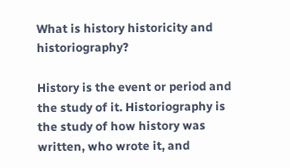What is history historicity and historiography?

History is the event or period and the study of it. Historiography is the study of how history was written, who wrote it, and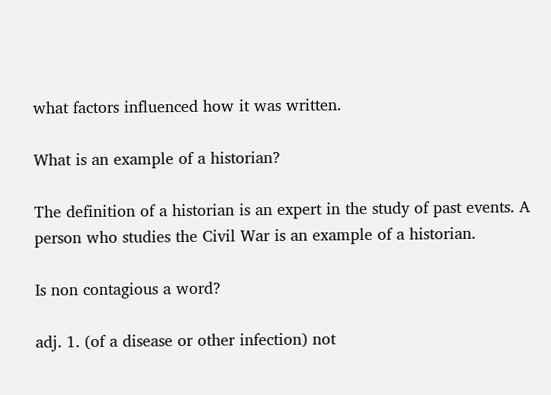what factors influenced how it was written.

What is an example of a historian?

The definition of a historian is an expert in the study of past events. A person who studies the Civil War is an example of a historian.

Is non contagious a word?

adj. 1. (of a disease or other infection) not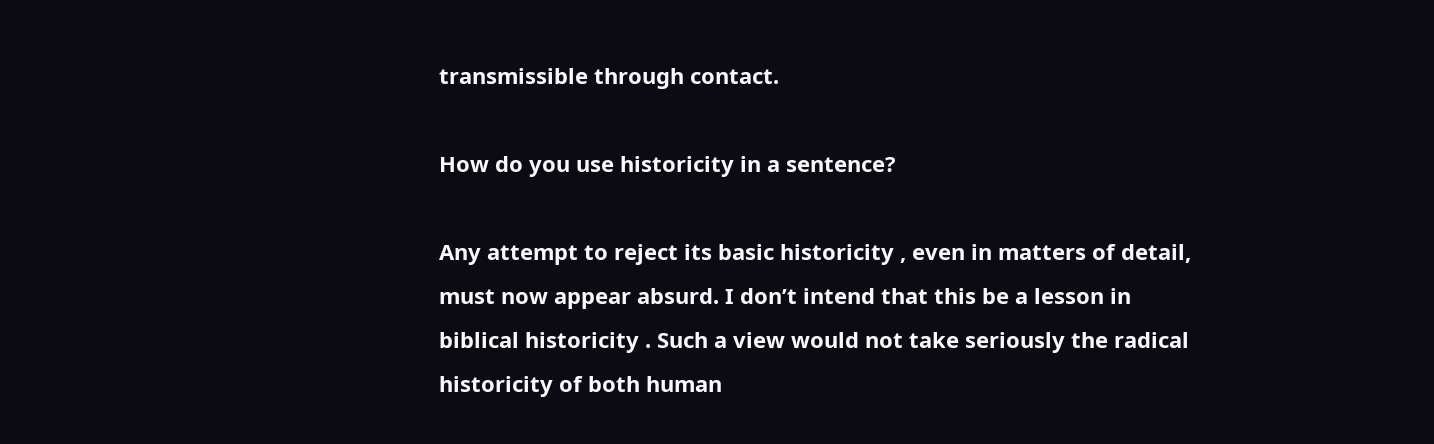transmissible through contact.

How do you use historicity in a sentence?

Any attempt to reject its basic historicity , even in matters of detail, must now appear absurd. I don’t intend that this be a lesson in biblical historicity . Such a view would not take seriously the radical historicity of both human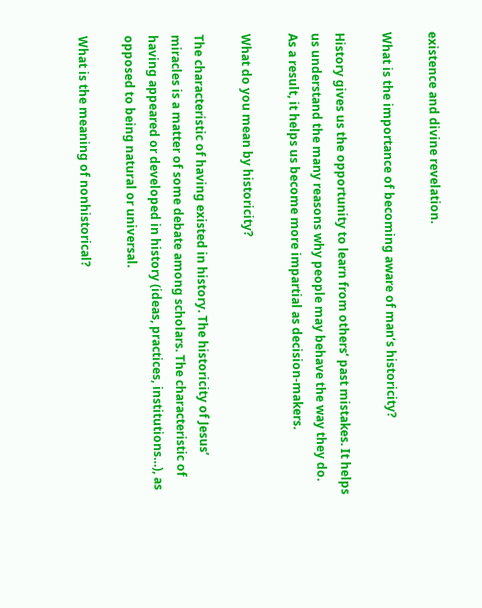existence and divine revelation.

What is the importance of becoming aware of man’s historicity?

History gives us the opportunity to learn from others’ past mistakes. It helps us understand the many reasons why people may behave the way they do. As a result, it helps us become more impartial as decision-makers.

What do you mean by historicity?

The characteristic of having existed in history. The historicity of Jesus’ miracles is a matter of some debate among scholars. The characteristic of having appeared or developed in history (ideas, practices, institutions…), as opposed to being natural or universal.

What is the meaning of nonhistorical?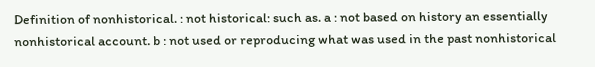Definition of nonhistorical. : not historical: such as. a : not based on history an essentially nonhistorical account. b : not used or reproducing what was used in the past nonhistorical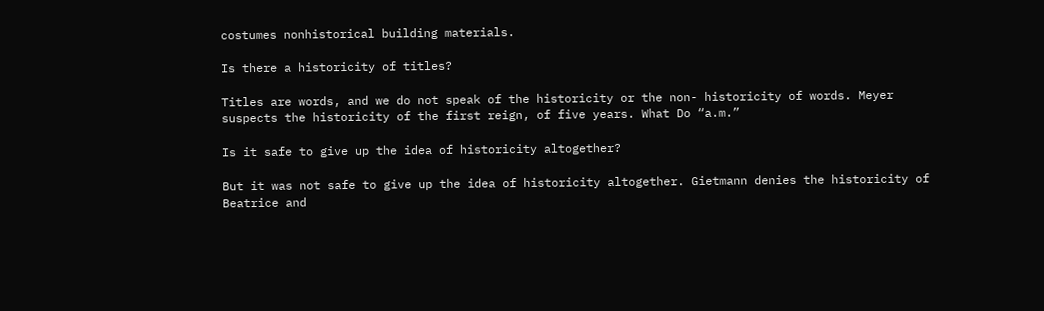costumes nonhistorical building materials.

Is there a historicity of titles?

Titles are words, and we do not speak of the historicity or the non- historicity of words. Meyer suspects the historicity of the first reign, of five years. What Do “a.m.”

Is it safe to give up the idea of historicity altogether?

But it was not safe to give up the idea of historicity altogether. Gietmann denies the historicity of Beatrice and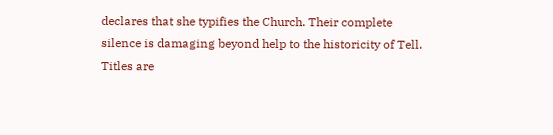declares that she typifies the Church. Their complete silence is damaging beyond help to the historicity of Tell. Titles are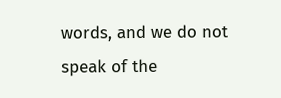words, and we do not speak of the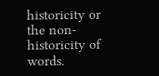historicity or the non- historicity of words.